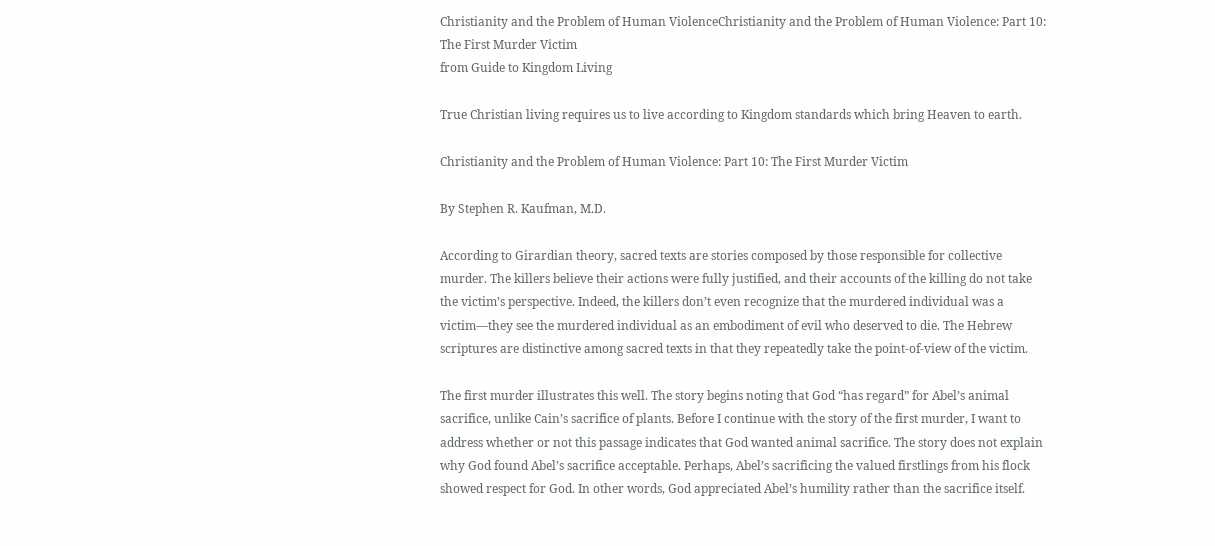Christianity and the Problem of Human ViolenceChristianity and the Problem of Human Violence: Part 10: The First Murder Victim
from Guide to Kingdom Living

True Christian living requires us to live according to Kingdom standards which bring Heaven to earth.

Christianity and the Problem of Human Violence: Part 10: The First Murder Victim

By Stephen R. Kaufman, M.D.

According to Girardian theory, sacred texts are stories composed by those responsible for collective murder. The killers believe their actions were fully justified, and their accounts of the killing do not take the victim’s perspective. Indeed, the killers don’t even recognize that the murdered individual was a victim—they see the murdered individual as an embodiment of evil who deserved to die. The Hebrew scriptures are distinctive among sacred texts in that they repeatedly take the point-of-view of the victim.

The first murder illustrates this well. The story begins noting that God “has regard” for Abel’s animal sacrifice, unlike Cain’s sacrifice of plants. Before I continue with the story of the first murder, I want to address whether or not this passage indicates that God wanted animal sacrifice. The story does not explain why God found Abel’s sacrifice acceptable. Perhaps, Abel’s sacrificing the valued firstlings from his flock showed respect for God. In other words, God appreciated Abel’s humility rather than the sacrifice itself.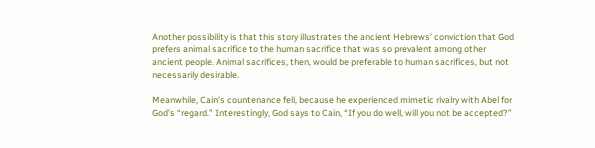Another possibility is that this story illustrates the ancient Hebrews’ conviction that God prefers animal sacrifice to the human sacrifice that was so prevalent among other ancient people. Animal sacrifices, then, would be preferable to human sacrifices, but not necessarily desirable.

Meanwhile, Cain’s countenance fell, because he experienced mimetic rivalry with Abel for God’s “regard.” Interestingly, God says to Cain, “If you do well, will you not be accepted?”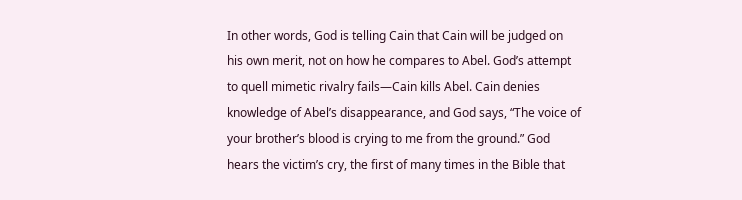In other words, God is telling Cain that Cain will be judged on his own merit, not on how he compares to Abel. God’s attempt to quell mimetic rivalry fails—Cain kills Abel. Cain denies knowledge of Abel’s disappearance, and God says, “The voice of your brother’s blood is crying to me from the ground.” God hears the victim’s cry, the first of many times in the Bible that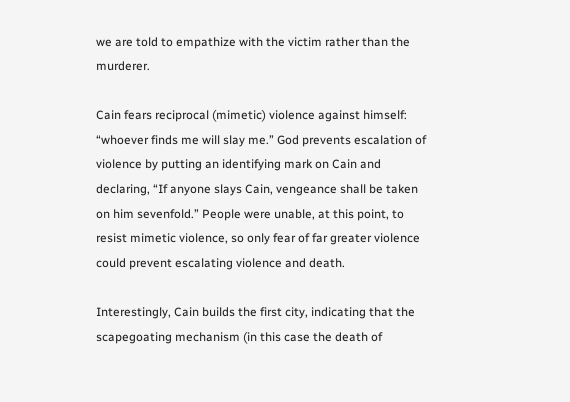we are told to empathize with the victim rather than the murderer.

Cain fears reciprocal (mimetic) violence against himself: “whoever finds me will slay me.” God prevents escalation of violence by putting an identifying mark on Cain and declaring, “If anyone slays Cain, vengeance shall be taken on him sevenfold.” People were unable, at this point, to resist mimetic violence, so only fear of far greater violence could prevent escalating violence and death.

Interestingly, Cain builds the first city, indicating that the scapegoating mechanism (in this case the death of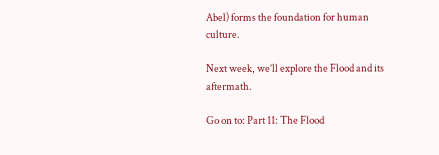Abel) forms the foundation for human culture.

Next week, we’ll explore the Flood and its aftermath.

Go on to: Part 11: The Flood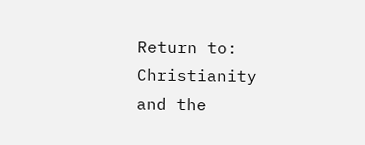Return to: Christianity and the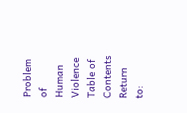Problem of Human Violence Table of Contents
Return to: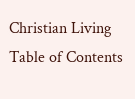Christian Living Table of Contents